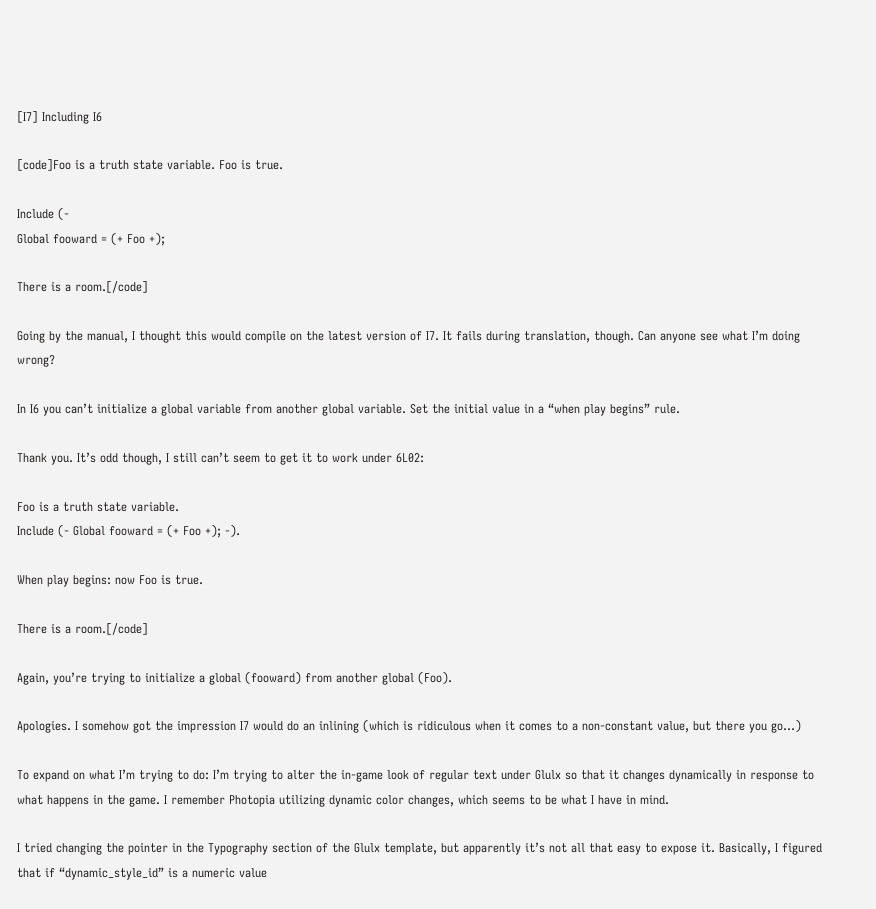[I7] Including I6

[code]Foo is a truth state variable. Foo is true.

Include (-
Global fooward = (+ Foo +);

There is a room.[/code]

Going by the manual, I thought this would compile on the latest version of I7. It fails during translation, though. Can anyone see what I’m doing wrong?

In I6 you can’t initialize a global variable from another global variable. Set the initial value in a “when play begins” rule.

Thank you. It’s odd though, I still can’t seem to get it to work under 6L02:

Foo is a truth state variable.
Include (- Global fooward = (+ Foo +); -).

When play begins: now Foo is true.

There is a room.[/code]

Again, you’re trying to initialize a global (fooward) from another global (Foo).

Apologies. I somehow got the impression I7 would do an inlining (which is ridiculous when it comes to a non-constant value, but there you go…)

To expand on what I’m trying to do: I’m trying to alter the in-game look of regular text under Glulx so that it changes dynamically in response to what happens in the game. I remember Photopia utilizing dynamic color changes, which seems to be what I have in mind.

I tried changing the pointer in the Typography section of the Glulx template, but apparently it’s not all that easy to expose it. Basically, I figured that if “dynamic_style_id” is a numeric value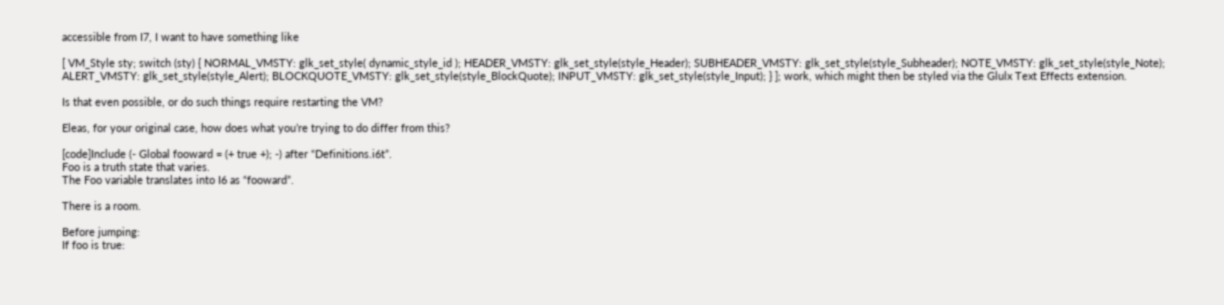accessible from I7, I want to have something like

[ VM_Style sty; switch (sty) { NORMAL_VMSTY: glk_set_style( dynamic_style_id ); HEADER_VMSTY: glk_set_style(style_Header); SUBHEADER_VMSTY: glk_set_style(style_Subheader); NOTE_VMSTY: glk_set_style(style_Note); ALERT_VMSTY: glk_set_style(style_Alert); BLOCKQUOTE_VMSTY: glk_set_style(style_BlockQuote); INPUT_VMSTY: glk_set_style(style_Input); } ]; work, which might then be styled via the Glulx Text Effects extension.

Is that even possible, or do such things require restarting the VM?

Eleas, for your original case, how does what you’re trying to do differ from this?

[code]Include (- Global fooward = (+ true +); -) after “Definitions.i6t”.
Foo is a truth state that varies.
The Foo variable translates into I6 as “fooward”.

There is a room.

Before jumping:
If foo is true: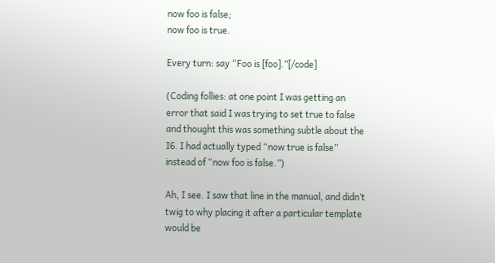now foo is false;
now foo is true.

Every turn: say “Foo is [foo].”[/code]

(Coding follies: at one point I was getting an error that said I was trying to set true to false and thought this was something subtle about the I6. I had actually typed “now true is false” instead of “now foo is false.”)

Ah, I see. I saw that line in the manual, and didn’t twig to why placing it after a particular template would be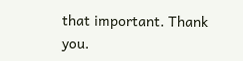that important. Thank you.